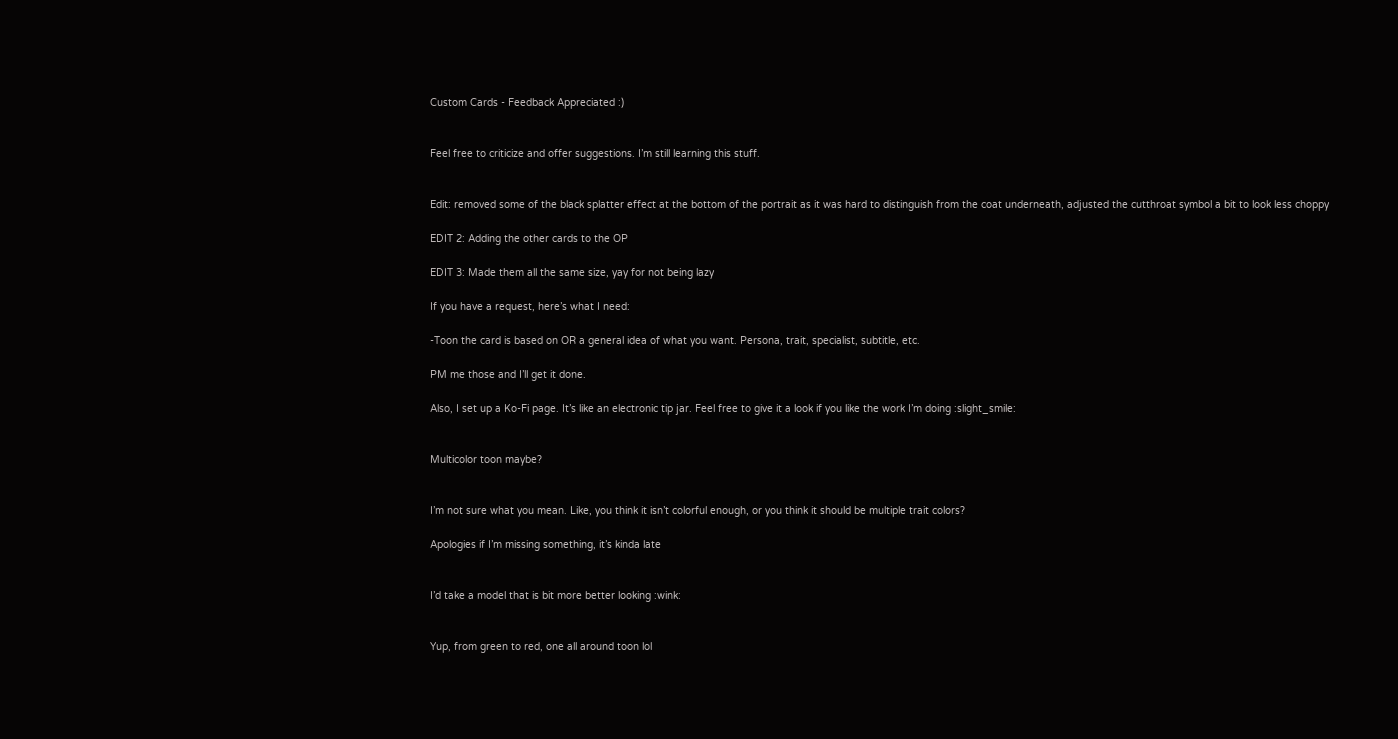Custom Cards - Feedback Appreciated :)


Feel free to criticize and offer suggestions. I’m still learning this stuff.


Edit: removed some of the black splatter effect at the bottom of the portrait as it was hard to distinguish from the coat underneath, adjusted the cutthroat symbol a bit to look less choppy

EDIT 2: Adding the other cards to the OP

EDIT 3: Made them all the same size, yay for not being lazy

If you have a request, here’s what I need:

-Toon the card is based on OR a general idea of what you want. Persona, trait, specialist, subtitle, etc.

PM me those and I’ll get it done.

Also, I set up a Ko-Fi page. It’s like an electronic tip jar. Feel free to give it a look if you like the work I’m doing :slight_smile:


Multicolor toon maybe?


I’m not sure what you mean. Like, you think it isn’t colorful enough, or you think it should be multiple trait colors?

Apologies if I’m missing something, it’s kinda late


I’d take a model that is bit more better looking :wink:


Yup, from green to red, one all around toon lol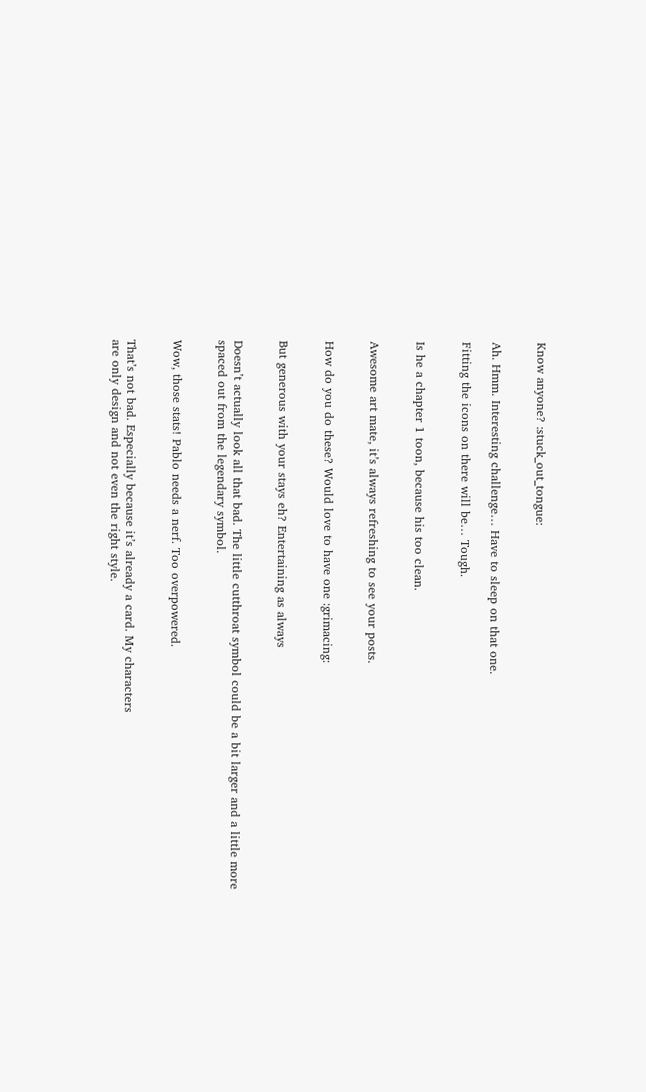Know anyone? :stuck_out_tongue:


Ah. Hmm. Interesting challenge… Have to sleep on that one.

Fitting the icons on there will be… Tough.


Is he a chapter 1 toon, because his too clean.


Awesome art mate, it’s always refreshing to see your posts.


How do you do these? Would love to have one :grimacing:


But generous with your stays eh? Entertaining as always


Doesn’t actually look all that bad. The little cutthroat symbol could be a bit larger and a little more spaced out from the legendary symbol.


Wow, those stats! Pablo needs a nerf. Too overpowered.


That’s not bad. Especially because it’s already a card. My characters
are only design and not even the right style.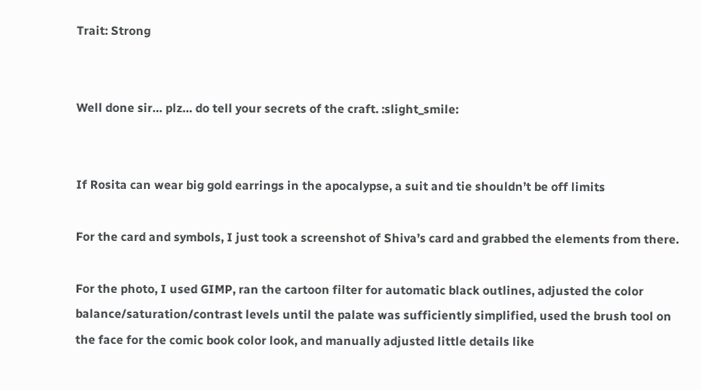Trait: Strong


Well done sir… plz… do tell your secrets of the craft. :slight_smile:


If Rosita can wear big gold earrings in the apocalypse, a suit and tie shouldn’t be off limits

For the card and symbols, I just took a screenshot of Shiva’s card and grabbed the elements from there.

For the photo, I used GIMP, ran the cartoon filter for automatic black outlines, adjusted the color balance/saturation/contrast levels until the palate was sufficiently simplified, used the brush tool on the face for the comic book color look, and manually adjusted little details like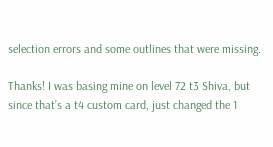selection errors and some outlines that were missing.

Thanks! I was basing mine on level 72 t3 Shiva, but since that’s a t4 custom card, just changed the 1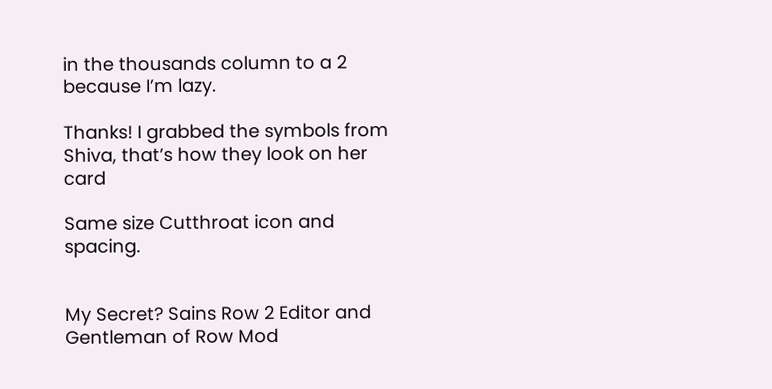in the thousands column to a 2 because I’m lazy.

Thanks! I grabbed the symbols from Shiva, that’s how they look on her card

Same size Cutthroat icon and spacing.


My Secret? Sains Row 2 Editor and Gentleman of Row Mod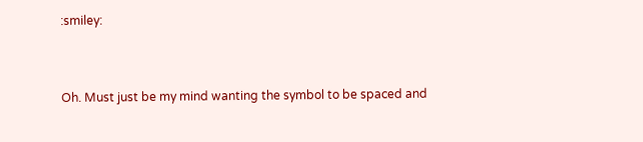:smiley:


Oh. Must just be my mind wanting the symbol to be spaced and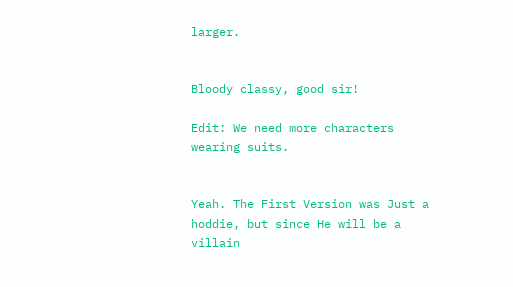larger.


Bloody classy, good sir!

Edit: We need more characters wearing suits.


Yeah. The First Version was Just a hoddie, but since He will be a villain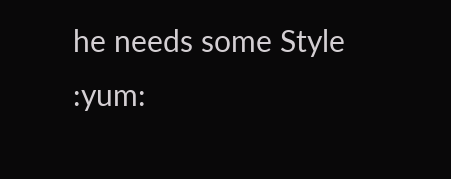he needs some Style :yum: